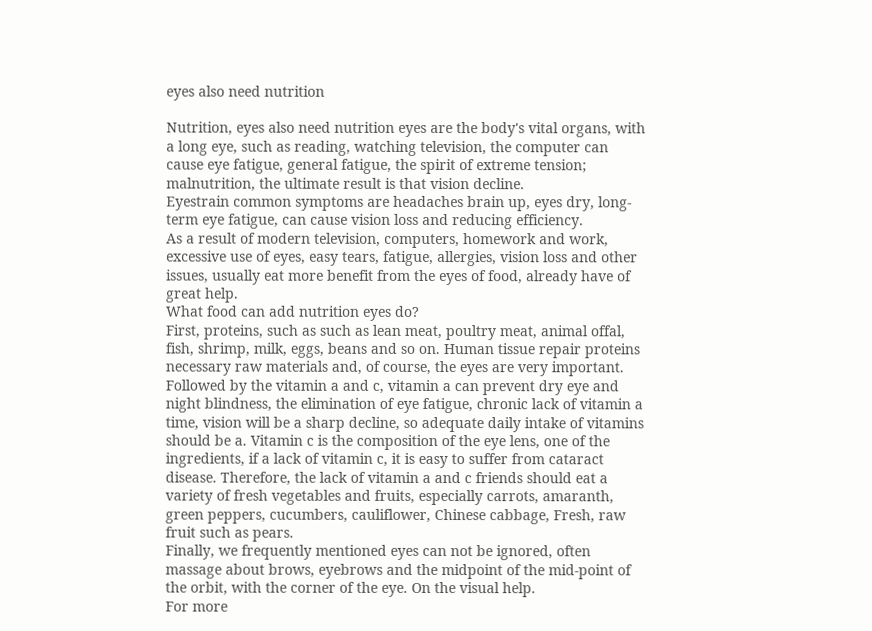eyes also need nutrition

Nutrition, eyes also need nutrition eyes are the body's vital organs, with a long eye, such as reading, watching television, the computer can cause eye fatigue, general fatigue, the spirit of extreme tension; malnutrition, the ultimate result is that vision decline.
Eyestrain common symptoms are headaches brain up, eyes dry, long-term eye fatigue, can cause vision loss and reducing efficiency.
As a result of modern television, computers, homework and work, excessive use of eyes, easy tears, fatigue, allergies, vision loss and other issues, usually eat more benefit from the eyes of food, already have of great help.
What food can add nutrition eyes do?
First, proteins, such as such as lean meat, poultry meat, animal offal, fish, shrimp, milk, eggs, beans and so on. Human tissue repair proteins necessary raw materials and, of course, the eyes are very important.
Followed by the vitamin a and c, vitamin a can prevent dry eye and night blindness, the elimination of eye fatigue, chronic lack of vitamin a time, vision will be a sharp decline, so adequate daily intake of vitamins should be a. Vitamin c is the composition of the eye lens, one of the ingredients, if a lack of vitamin c, it is easy to suffer from cataract disease. Therefore, the lack of vitamin a and c friends should eat a variety of fresh vegetables and fruits, especially carrots, amaranth, green peppers, cucumbers, cauliflower, Chinese cabbage, Fresh, raw fruit such as pears.
Finally, we frequently mentioned eyes can not be ignored, often massage about brows, eyebrows and the midpoint of the mid-point of the orbit, with the corner of the eye. On the visual help.
For more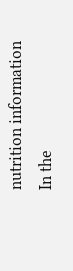nutrition information
In the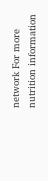network For more nutrition information